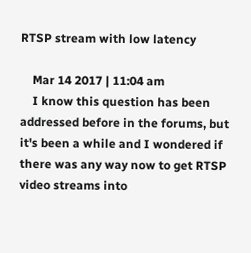RTSP stream with low latency

    Mar 14 2017 | 11:04 am
    I know this question has been addressed before in the forums, but it's been a while and I wondered if there was any way now to get RTSP video streams into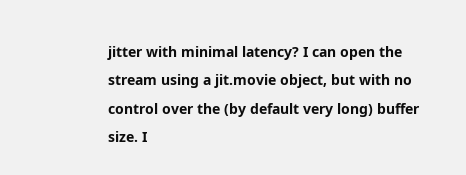jitter with minimal latency? I can open the stream using a jit.movie object, but with no control over the (by default very long) buffer size. I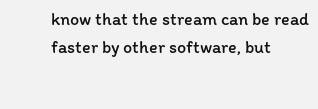know that the stream can be read faster by other software, but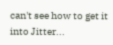can't see how to get it into Jitter...